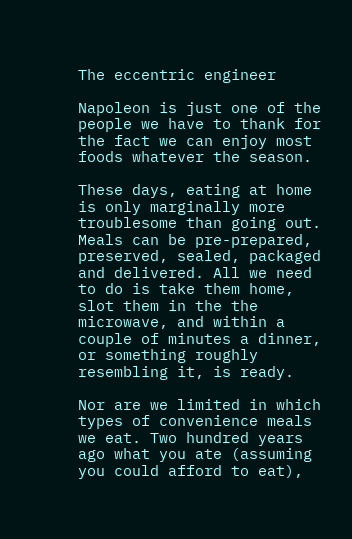The eccentric engineer

Napoleon is just one of the people we have to thank for the fact we can enjoy most foods whatever the season.

These days, eating at home is only marginally more troublesome than going out. Meals can be pre-prepared, preserved, sealed, packaged and delivered. All we need to do is take them home, slot them in the the microwave, and within a couple of minutes a dinner, or something roughly resembling it, is ready.

Nor are we limited in which types of convenience meals we eat. Two hundred years ago what you ate (assuming you could afford to eat),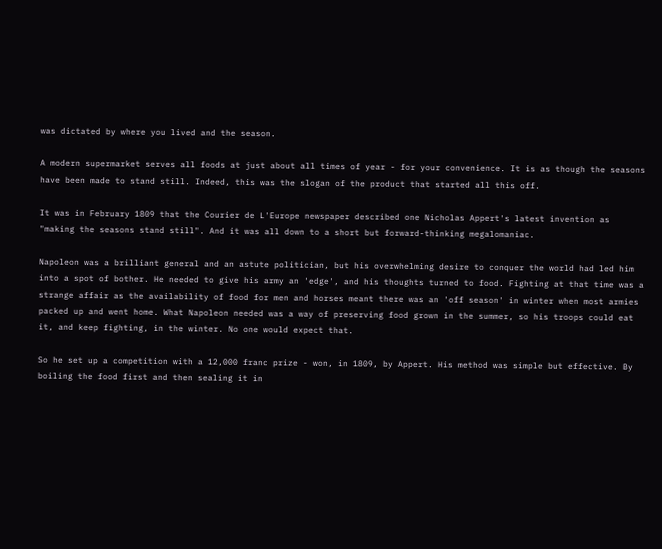was dictated by where you lived and the season.

A modern supermarket serves all foods at just about all times of year - for your convenience. It is as though the seasons have been made to stand still. Indeed, this was the slogan of the product that started all this off.

It was in February 1809 that the Courier de L'Europe newspaper described one Nicholas Appert's latest invention as "making the seasons stand still". And it was all down to a short but forward-thinking megalomaniac.

Napoleon was a brilliant general and an astute politician, but his overwhelming desire to conquer the world had led him into a spot of bother. He needed to give his army an 'edge', and his thoughts turned to food. Fighting at that time was a strange affair as the availability of food for men and horses meant there was an 'off season' in winter when most armies packed up and went home. What Napoleon needed was a way of preserving food grown in the summer, so his troops could eat it, and keep fighting, in the winter. No one would expect that.

So he set up a competition with a 12,000 franc prize - won, in 1809, by Appert. His method was simple but effective. By boiling the food first and then sealing it in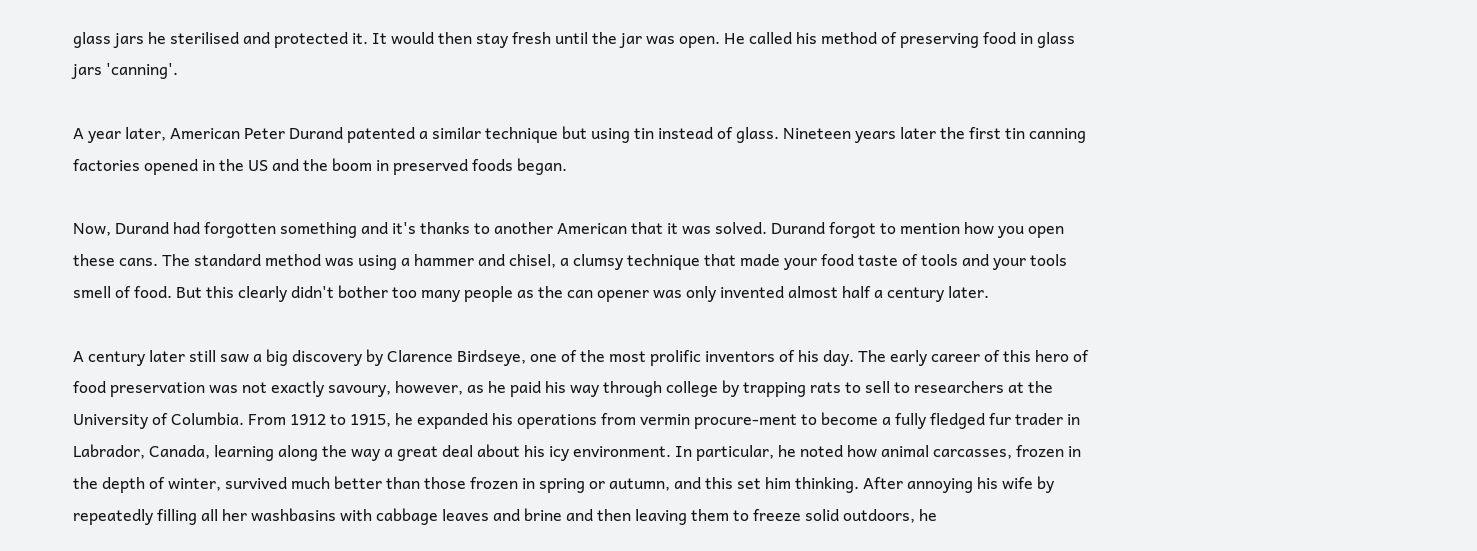glass jars he sterilised and protected it. It would then stay fresh until the jar was open. He called his method of preserving food in glass jars 'canning'.

A year later, American Peter Durand patented a similar technique but using tin instead of glass. Nineteen years later the first tin canning factories opened in the US and the boom in preserved foods began.

Now, Durand had forgotten something and it's thanks to another American that it was solved. Durand forgot to mention how you open these cans. The standard method was using a hammer and chisel, a clumsy technique that made your food taste of tools and your tools smell of food. But this clearly didn't bother too many people as the can opener was only invented almost half a century later.

A century later still saw a big discovery by Clarence Birdseye, one of the most prolific inventors of his day. The early career of this hero of food preservation was not exactly savoury, however, as he paid his way through college by trapping rats to sell to researchers at the University of Columbia. From 1912 to 1915, he expanded his operations from vermin procure-ment to become a fully fledged fur trader in Labrador, Canada, learning along the way a great deal about his icy environment. In particular, he noted how animal carcasses, frozen in the depth of winter, survived much better than those frozen in spring or autumn, and this set him thinking. After annoying his wife by repeatedly filling all her washbasins with cabbage leaves and brine and then leaving them to freeze solid outdoors, he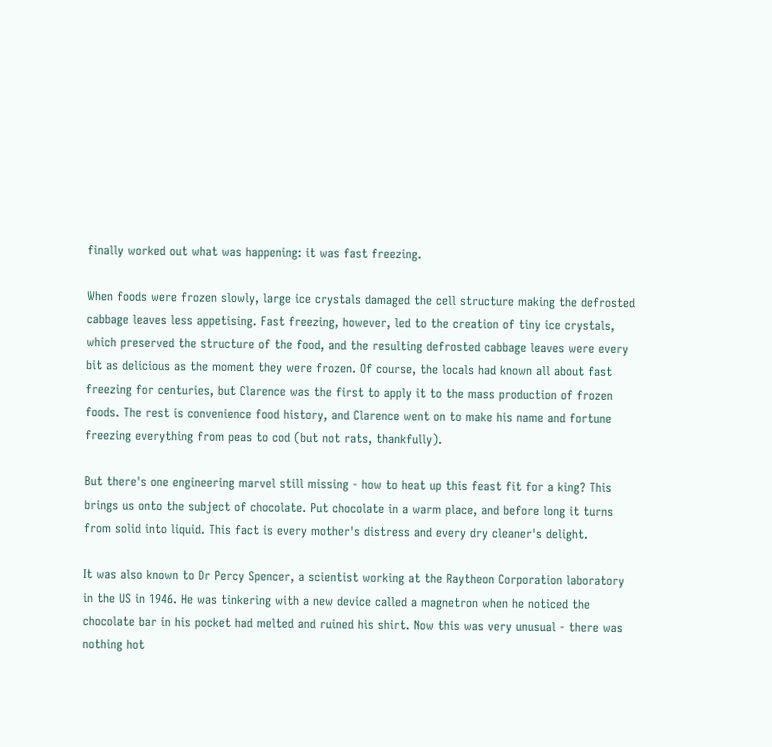finally worked out what was happening: it was fast freezing.

When foods were frozen slowly, large ice crystals damaged the cell structure making the defrosted cabbage leaves less appetising. Fast freezing, however, led to the creation of tiny ice crystals, which preserved the structure of the food, and the resulting defrosted cabbage leaves were every bit as delicious as the moment they were frozen. Of course, the locals had known all about fast freezing for centuries, but Clarence was the first to apply it to the mass production of frozen foods. The rest is convenience food history, and Clarence went on to make his name and fortune freezing everything from peas to cod (but not rats, thankfully).

But there's one engineering marvel still missing - how to heat up this feast fit for a king? This brings us onto the subject of chocolate. Put chocolate in a warm place, and before long it turns from solid into liquid. This fact is every mother's distress and every dry cleaner's delight.

It was also known to Dr Percy Spencer, a scientist working at the Raytheon Corporation laboratory in the US in 1946. He was tinkering with a new device called a magnetron when he noticed the chocolate bar in his pocket had melted and ruined his shirt. Now this was very unusual - there was nothing hot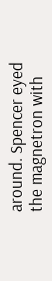around. Spencer eyed the magnetron with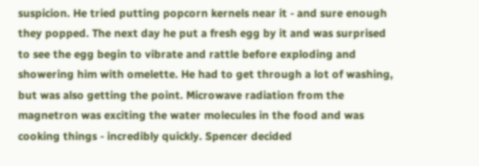suspicion. He tried putting popcorn kernels near it - and sure enough they popped. The next day he put a fresh egg by it and was surprised to see the egg begin to vibrate and rattle before exploding and showering him with omelette. He had to get through a lot of washing, but was also getting the point. Microwave radiation from the magnetron was exciting the water molecules in the food and was cooking things - incredibly quickly. Spencer decided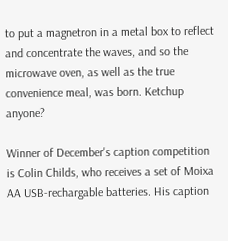to put a magnetron in a metal box to reflect and concentrate the waves, and so the microwave oven, as well as the true convenience meal, was born. Ketchup anyone?

Winner of December's caption competition is Colin Childs, who receives a set of Moixa AA USB-rechargable batteries. His caption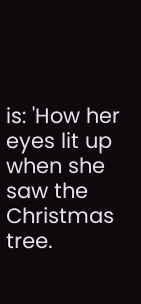is: 'How her eyes lit up when she saw the Christmas tree.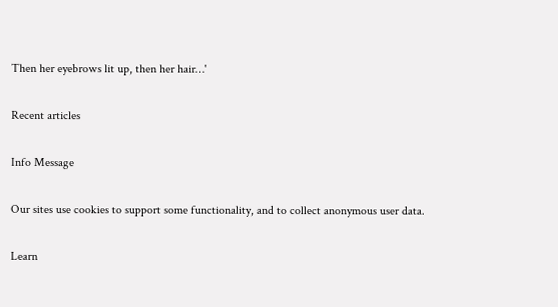Then her eyebrows lit up, then her hair…'

Recent articles

Info Message

Our sites use cookies to support some functionality, and to collect anonymous user data.

Learn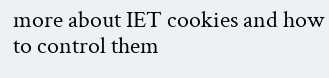more about IET cookies and how to control them